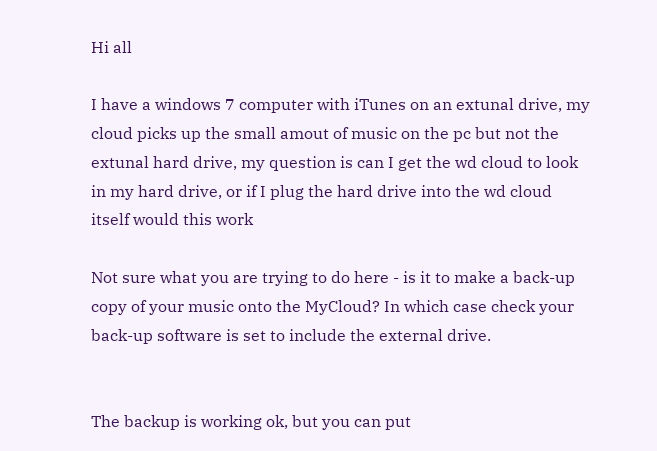Hi all

I have a windows 7 computer with iTunes on an extunal drive, my cloud picks up the small amout of music on the pc but not the extunal hard drive, my question is can I get the wd cloud to look in my hard drive, or if I plug the hard drive into the wd cloud itself would this work

Not sure what you are trying to do here - is it to make a back-up copy of your music onto the MyCloud? In which case check your back-up software is set to include the external drive.


The backup is working ok, but you can put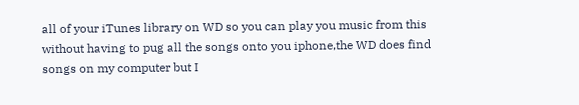all of your iTunes library on WD so you can play you music from this without having to pug all the songs onto you iphone,the WD does find songs on my computer but I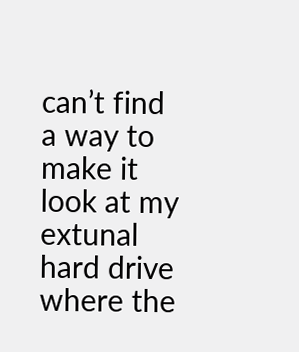can’t find a way to make it look at my extunal hard drive where the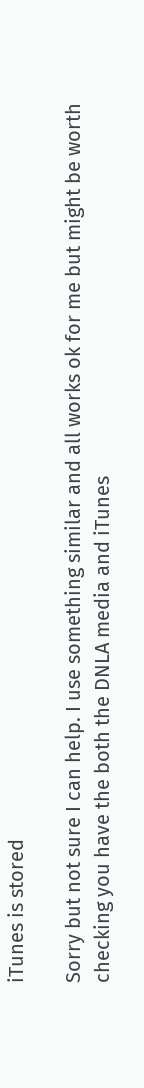iTunes is stored

Sorry but not sure I can help. I use something similar and all works ok for me but might be worth checking you have the both the DNLA media and iTunes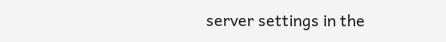server settings in the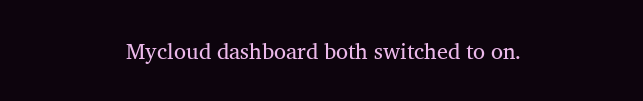Mycloud dashboard both switched to on.